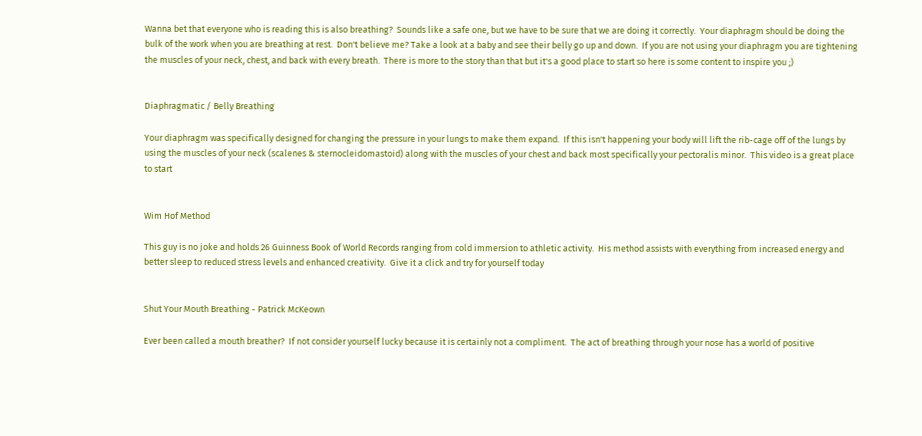Wanna bet that everyone who is reading this is also breathing?  Sounds like a safe one, but we have to be sure that we are doing it correctly.  Your diaphragm should be doing the bulk of the work when you are breathing at rest.  Don't believe me? Take a look at a baby and see their belly go up and down.  If you are not using your diaphragm you are tightening the muscles of your neck, chest, and back with every breath.  There is more to the story than that but it's a good place to start so here is some content to inspire you ;)


Diaphragmatic / Belly Breathing

Your diaphragm was specifically designed for changing the pressure in your lungs to make them expand.  If this isn't happening your body will lift the rib-cage off of the lungs by using the muscles of your neck (scalenes & sternocleidomastoid) along with the muscles of your chest and back most specifically your pectoralis minor.  This video is a great place to start


Wim Hof Method

This guy is no joke and holds 26 Guinness Book of World Records ranging from cold immersion to athletic activity.  His method assists with everything from increased energy and better sleep to reduced stress levels and enhanced creativity.  Give it a click and try for yourself today


Shut Your Mouth Breathing - Patrick McKeown

Ever been called a mouth breather?  If not consider yourself lucky because it is certainly not a compliment.  The act of breathing through your nose has a world of positive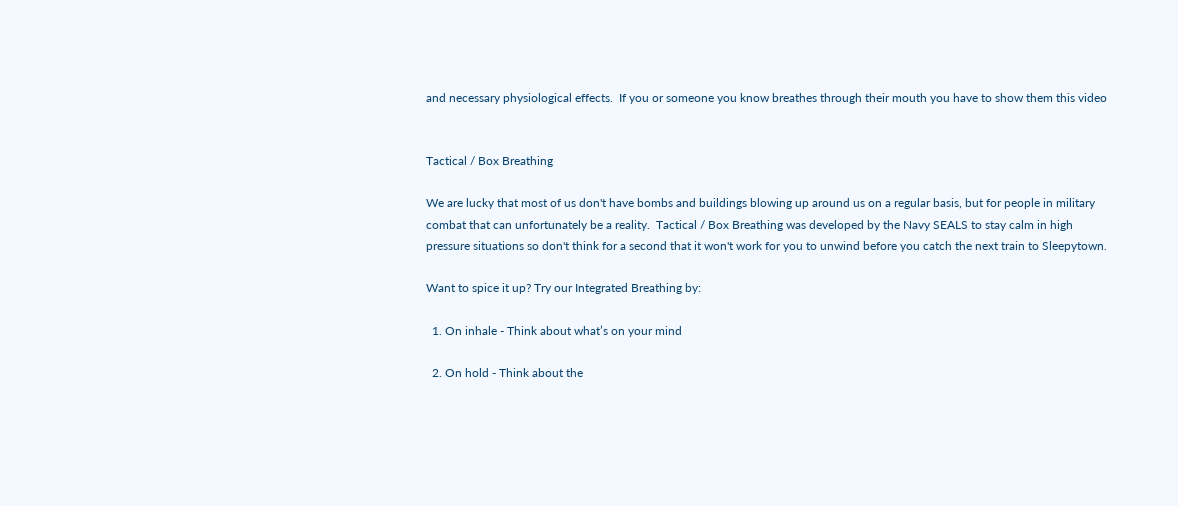and necessary physiological effects.  If you or someone you know breathes through their mouth you have to show them this video


Tactical / Box Breathing

We are lucky that most of us don't have bombs and buildings blowing up around us on a regular basis, but for people in military combat that can unfortunately be a reality.  Tactical / Box Breathing was developed by the Navy SEALS to stay calm in high pressure situations so don't think for a second that it won't work for you to unwind before you catch the next train to Sleepytown.

Want to spice it up? Try our Integrated Breathing by:

  1. On inhale - Think about what’s on your mind

  2. On hold - Think about the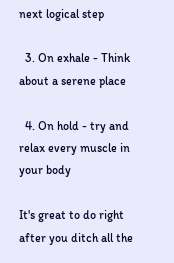next logical step

  3. On exhale - Think about a serene place

  4. On hold - try and relax every muscle in your body

It's great to do right after you ditch all the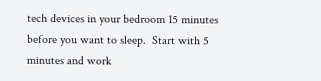tech devices in your bedroom 15 minutes before you want to sleep.  Start with 5 minutes and work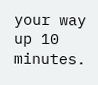your way up 10 minutes.